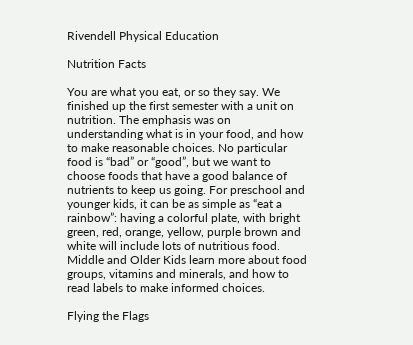Rivendell Physical Education

Nutrition Facts

You are what you eat, or so they say. We finished up the first semester with a unit on nutrition. The emphasis was on understanding what is in your food, and how to make reasonable choices. No particular food is “bad” or “good”, but we want to choose foods that have a good balance of nutrients to keep us going. For preschool and younger kids, it can be as simple as “eat a rainbow”: having a colorful plate, with bright green, red, orange, yellow, purple brown and white will include lots of nutritious food. Middle and Older Kids learn more about food groups, vitamins and minerals, and how to read labels to make informed choices.

Flying the Flags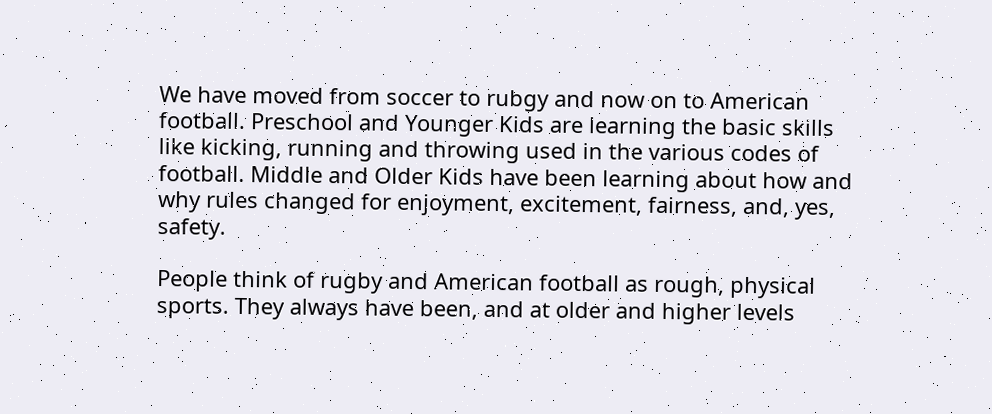We have moved from soccer to rubgy and now on to American football. Preschool and Younger Kids are learning the basic skills like kicking, running and throwing used in the various codes of football. Middle and Older Kids have been learning about how and why rules changed for enjoyment, excitement, fairness, and, yes, safety.

People think of rugby and American football as rough, physical sports. They always have been, and at older and higher levels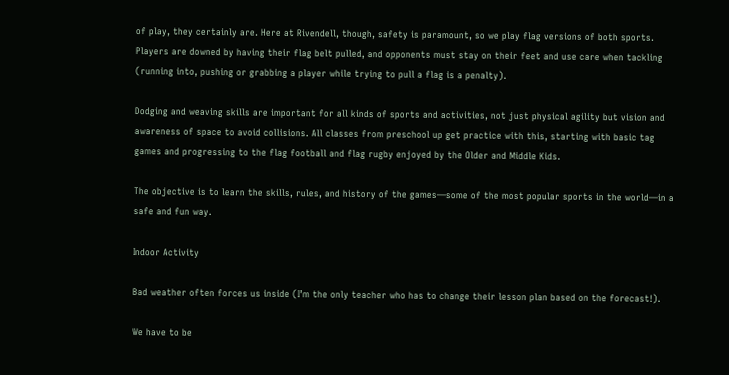of play, they certainly are. Here at Rivendell, though, safety is paramount, so we play flag versions of both sports. Players are downed by having their flag belt pulled, and opponents must stay on their feet and use care when tackling (running into, pushing or grabbing a player while trying to pull a flag is a penalty).

Dodging and weaving skills are important for all kinds of sports and activities, not just physical agility but vision and awareness of space to avoid collisions. All classes from preschool up get practice with this, starting with basic tag games and progressing to the flag football and flag rugby enjoyed by the Older and Middle Kids.

The objective is to learn the skills, rules, and history of the games—some of the most popular sports in the world—in a safe and fun way.

Indoor Activity

Bad weather often forces us inside (I’m the only teacher who has to change their lesson plan based on the forecast!).

We have to be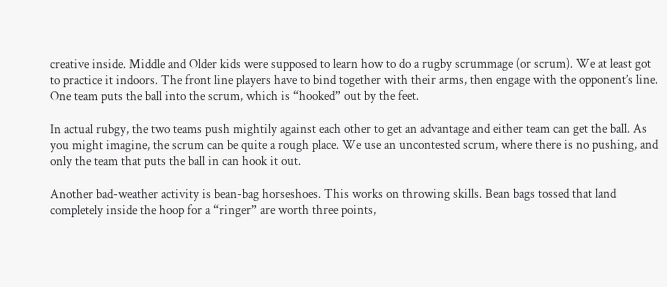creative inside. Middle and Older kids were supposed to learn how to do a rugby scrummage (or scrum). We at least got to practice it indoors. The front line players have to bind together with their arms, then engage with the opponent’s line. One team puts the ball into the scrum, which is “hooked” out by the feet.

In actual rubgy, the two teams push mightily against each other to get an advantage and either team can get the ball. As you might imagine, the scrum can be quite a rough place. We use an uncontested scrum, where there is no pushing, and only the team that puts the ball in can hook it out.

Another bad-weather activity is bean-bag horseshoes. This works on throwing skills. Bean bags tossed that land completely inside the hoop for a “ringer” are worth three points,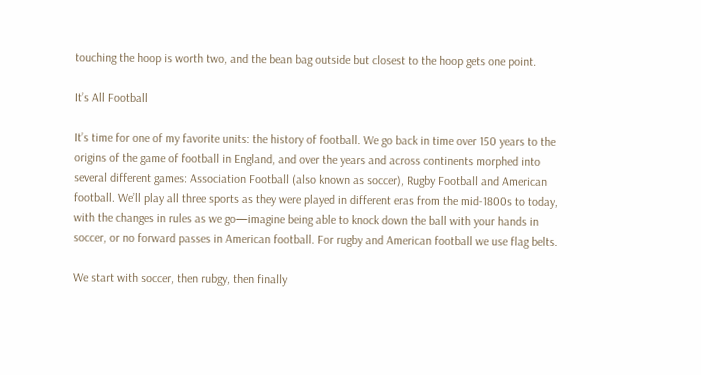touching the hoop is worth two, and the bean bag outside but closest to the hoop gets one point.

It’s All Football

It’s time for one of my favorite units: the history of football. We go back in time over 150 years to the origins of the game of football in England, and over the years and across continents morphed into several different games: Association Football (also known as soccer), Rugby Football and American football. We’ll play all three sports as they were played in different eras from the mid-1800s to today, with the changes in rules as we go—imagine being able to knock down the ball with your hands in soccer, or no forward passes in American football. For rugby and American football we use flag belts.

We start with soccer, then rubgy, then finally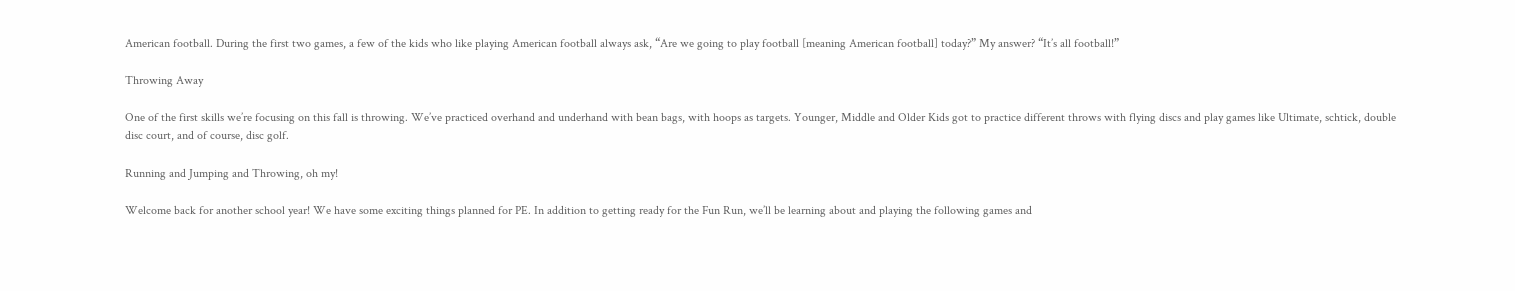American football. During the first two games, a few of the kids who like playing American football always ask, “Are we going to play football [meaning American football] today?” My answer? “It’s all football!”

Throwing Away

One of the first skills we’re focusing on this fall is throwing. We’ve practiced overhand and underhand with bean bags, with hoops as targets. Younger, Middle and Older Kids got to practice different throws with flying discs and play games like Ultimate, schtick, double disc court, and of course, disc golf.

Running and Jumping and Throwing, oh my!

Welcome back for another school year! We have some exciting things planned for PE. In addition to getting ready for the Fun Run, we’ll be learning about and playing the following games and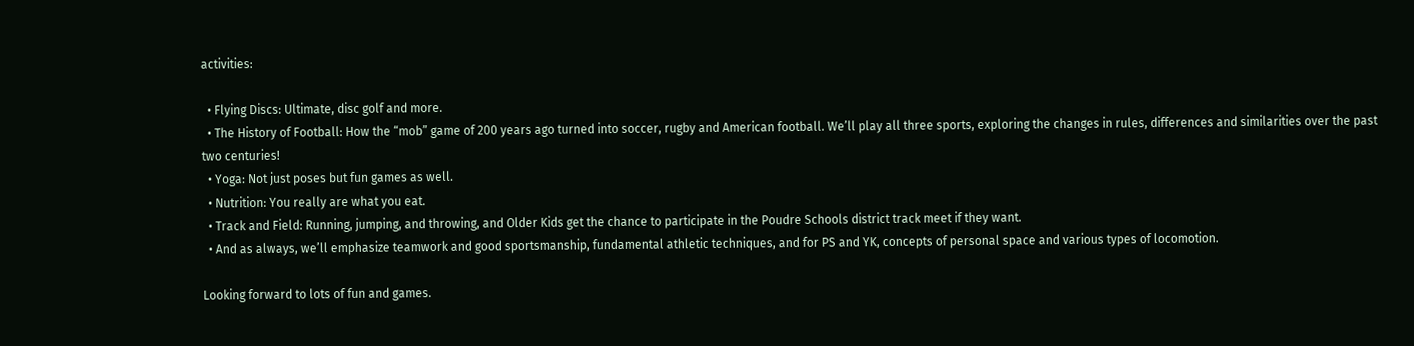activities:

  • Flying Discs: Ultimate, disc golf and more.
  • The History of Football: How the “mob” game of 200 years ago turned into soccer, rugby and American football. We’ll play all three sports, exploring the changes in rules, differences and similarities over the past two centuries!
  • Yoga: Not just poses but fun games as well.
  • Nutrition: You really are what you eat.
  • Track and Field: Running, jumping, and throwing, and Older Kids get the chance to participate in the Poudre Schools district track meet if they want.
  • And as always, we’ll emphasize teamwork and good sportsmanship, fundamental athletic techniques, and for PS and YK, concepts of personal space and various types of locomotion.

Looking forward to lots of fun and games.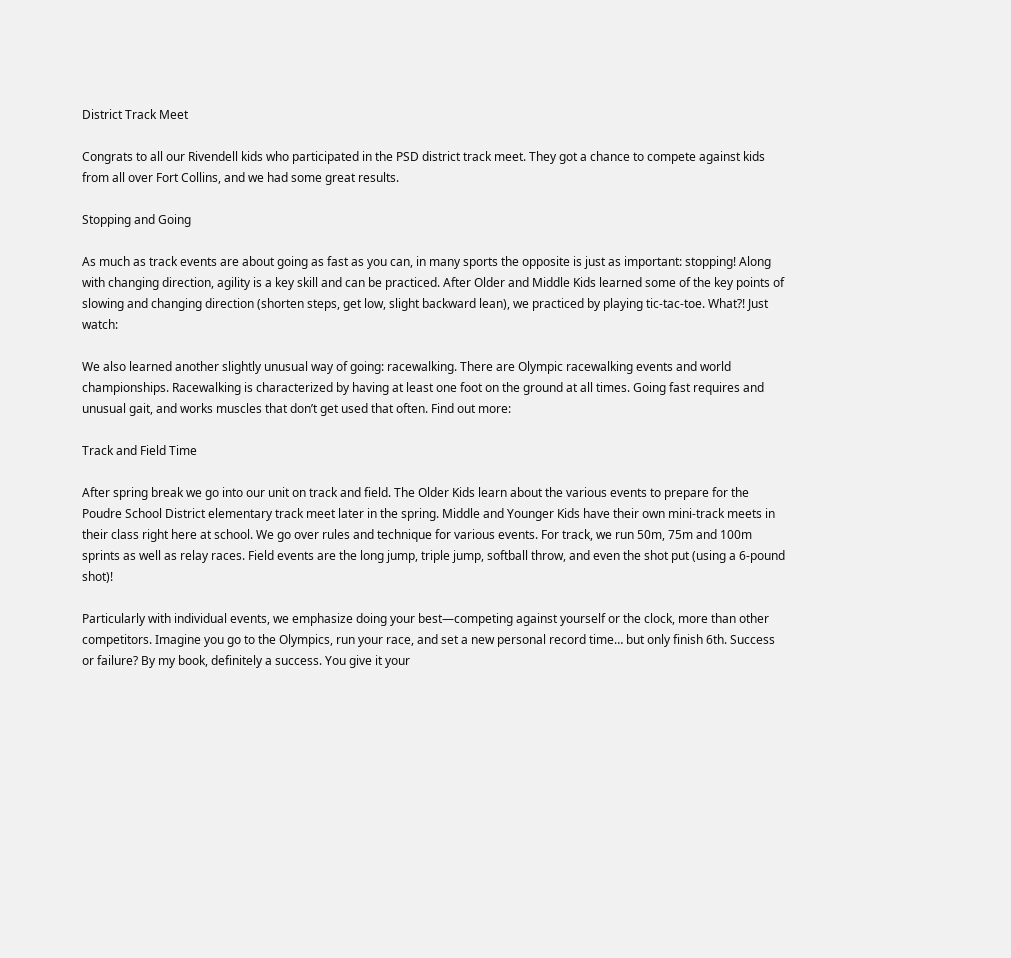District Track Meet

Congrats to all our Rivendell kids who participated in the PSD district track meet. They got a chance to compete against kids from all over Fort Collins, and we had some great results.

Stopping and Going

As much as track events are about going as fast as you can, in many sports the opposite is just as important: stopping! Along with changing direction, agility is a key skill and can be practiced. After Older and Middle Kids learned some of the key points of slowing and changing direction (shorten steps, get low, slight backward lean), we practiced by playing tic-tac-toe. What?! Just watch:

We also learned another slightly unusual way of going: racewalking. There are Olympic racewalking events and world championships. Racewalking is characterized by having at least one foot on the ground at all times. Going fast requires and unusual gait, and works muscles that don’t get used that often. Find out more:

Track and Field Time

After spring break we go into our unit on track and field. The Older Kids learn about the various events to prepare for the Poudre School District elementary track meet later in the spring. Middle and Younger Kids have their own mini-track meets in their class right here at school. We go over rules and technique for various events. For track, we run 50m, 75m and 100m sprints as well as relay races. Field events are the long jump, triple jump, softball throw, and even the shot put (using a 6-pound shot)!

Particularly with individual events, we emphasize doing your best—competing against yourself or the clock, more than other competitors. Imagine you go to the Olympics, run your race, and set a new personal record time… but only finish 6th. Success or failure? By my book, definitely a success. You give it your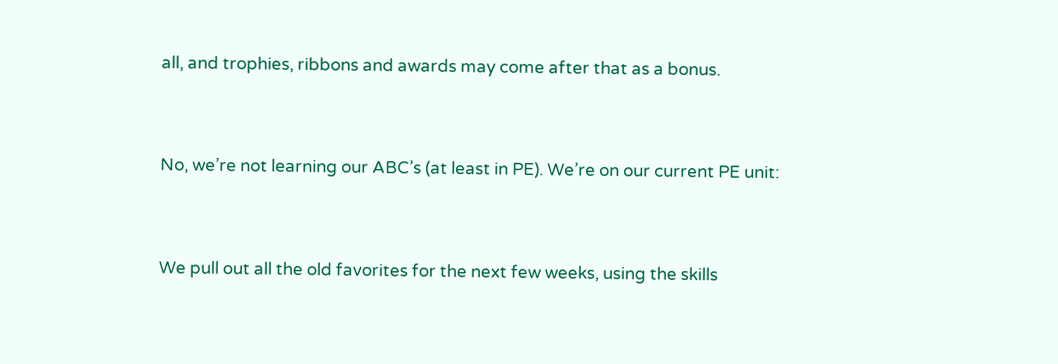all, and trophies, ribbons and awards may come after that as a bonus.


No, we’re not learning our ABC’s (at least in PE). We’re on our current PE unit:


We pull out all the old favorites for the next few weeks, using the skills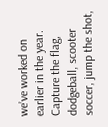we’ve worked on earlier in the year. Capture the flag, dodgeball, scooter soccer, jump the shot,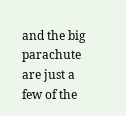and the big parachute are just a few of the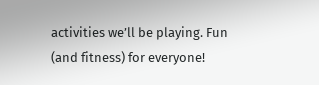activities we’ll be playing. Fun (and fitness) for everyone!